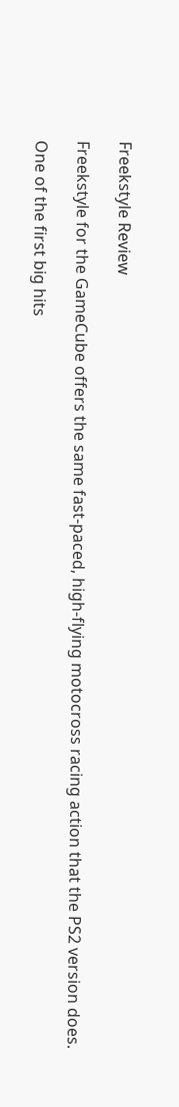Freekstyle Review

Freekstyle for the GameCube offers the same fast-paced, high-flying motocross racing action that the PS2 version does.

One of the first big hits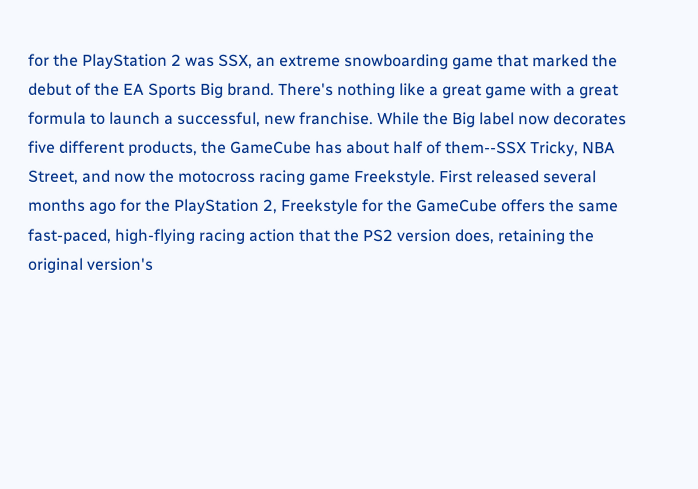for the PlayStation 2 was SSX, an extreme snowboarding game that marked the debut of the EA Sports Big brand. There's nothing like a great game with a great formula to launch a successful, new franchise. While the Big label now decorates five different products, the GameCube has about half of them--SSX Tricky, NBA Street, and now the motocross racing game Freekstyle. First released several months ago for the PlayStation 2, Freekstyle for the GameCube offers the same fast-paced, high-flying racing action that the PS2 version does, retaining the original version's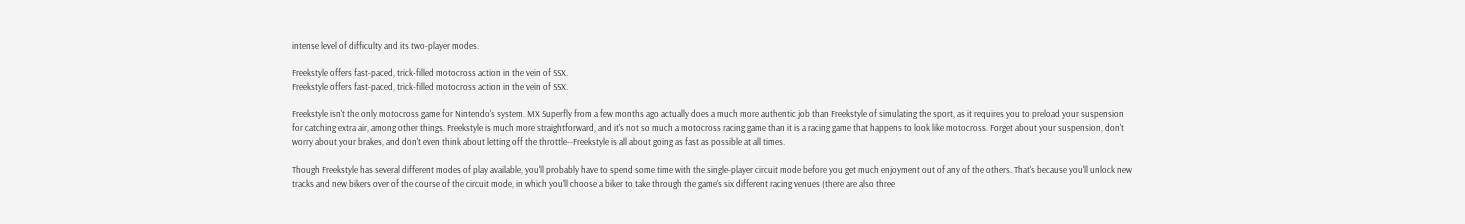intense level of difficulty and its two-player modes.

Freekstyle offers fast-paced, trick-filled motocross action in the vein of SSX.
Freekstyle offers fast-paced, trick-filled motocross action in the vein of SSX.

Freekstyle isn't the only motocross game for Nintendo's system. MX Superfly from a few months ago actually does a much more authentic job than Freekstyle of simulating the sport, as it requires you to preload your suspension for catching extra air, among other things. Freekstyle is much more straightforward, and it's not so much a motocross racing game than it is a racing game that happens to look like motocross. Forget about your suspension, don't worry about your brakes, and don't even think about letting off the throttle--Freekstyle is all about going as fast as possible at all times.

Though Freekstyle has several different modes of play available, you'll probably have to spend some time with the single-player circuit mode before you get much enjoyment out of any of the others. That's because you'll unlock new tracks and new bikers over of the course of the circuit mode, in which you'll choose a biker to take through the game's six different racing venues (there are also three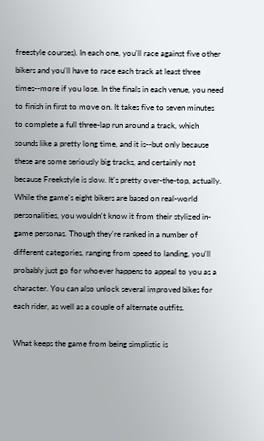freestyle courses). In each one, you'll race against five other bikers and you'll have to race each track at least three times--more if you lose. In the finals in each venue, you need to finish in first to move on. It takes five to seven minutes to complete a full three-lap run around a track, which sounds like a pretty long time, and it is--but only because these are some seriously big tracks, and certainly not because Freekstyle is slow. It's pretty over-the-top, actually. While the game's eight bikers are based on real-world personalities, you wouldn't know it from their stylized in-game personas. Though they're ranked in a number of different categories, ranging from speed to landing, you'll probably just go for whoever happens to appeal to you as a character. You can also unlock several improved bikes for each rider, as well as a couple of alternate outfits.

What keeps the game from being simplistic is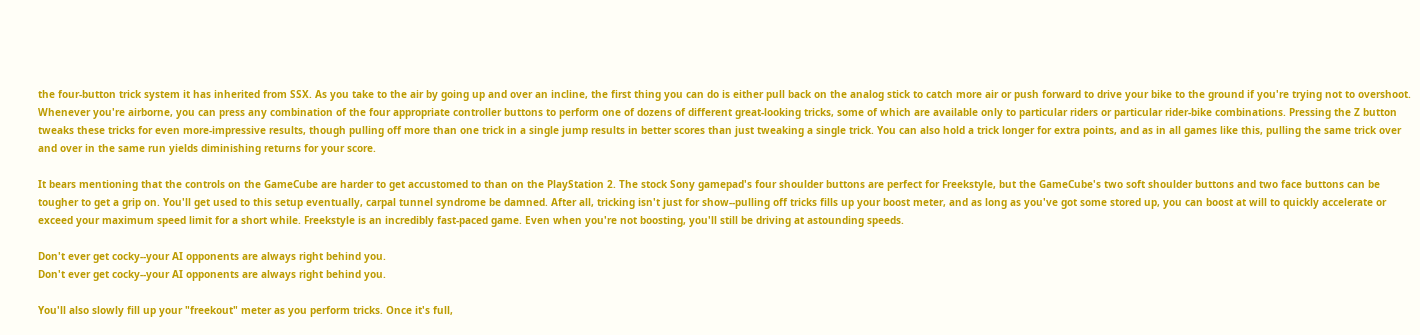the four-button trick system it has inherited from SSX. As you take to the air by going up and over an incline, the first thing you can do is either pull back on the analog stick to catch more air or push forward to drive your bike to the ground if you're trying not to overshoot. Whenever you're airborne, you can press any combination of the four appropriate controller buttons to perform one of dozens of different great-looking tricks, some of which are available only to particular riders or particular rider-bike combinations. Pressing the Z button tweaks these tricks for even more-impressive results, though pulling off more than one trick in a single jump results in better scores than just tweaking a single trick. You can also hold a trick longer for extra points, and as in all games like this, pulling the same trick over and over in the same run yields diminishing returns for your score.

It bears mentioning that the controls on the GameCube are harder to get accustomed to than on the PlayStation 2. The stock Sony gamepad's four shoulder buttons are perfect for Freekstyle, but the GameCube's two soft shoulder buttons and two face buttons can be tougher to get a grip on. You'll get used to this setup eventually, carpal tunnel syndrome be damned. After all, tricking isn't just for show--pulling off tricks fills up your boost meter, and as long as you've got some stored up, you can boost at will to quickly accelerate or exceed your maximum speed limit for a short while. Freekstyle is an incredibly fast-paced game. Even when you're not boosting, you'll still be driving at astounding speeds.

Don't ever get cocky--your AI opponents are always right behind you.
Don't ever get cocky--your AI opponents are always right behind you.

You'll also slowly fill up your "freekout" meter as you perform tricks. Once it's full,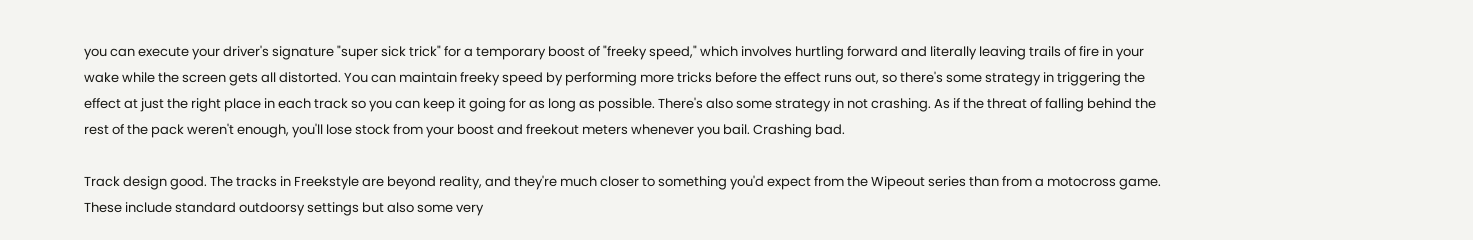you can execute your driver's signature "super sick trick" for a temporary boost of "freeky speed," which involves hurtling forward and literally leaving trails of fire in your wake while the screen gets all distorted. You can maintain freeky speed by performing more tricks before the effect runs out, so there's some strategy in triggering the effect at just the right place in each track so you can keep it going for as long as possible. There's also some strategy in not crashing. As if the threat of falling behind the rest of the pack weren't enough, you'll lose stock from your boost and freekout meters whenever you bail. Crashing bad.

Track design good. The tracks in Freekstyle are beyond reality, and they're much closer to something you'd expect from the Wipeout series than from a motocross game. These include standard outdoorsy settings but also some very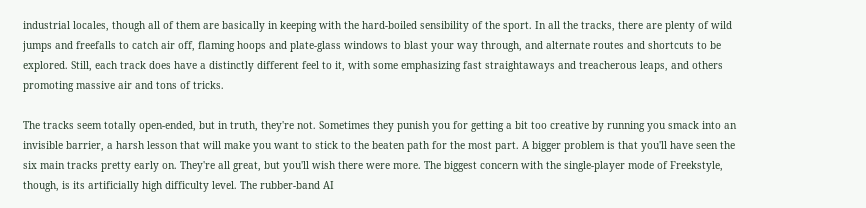industrial locales, though all of them are basically in keeping with the hard-boiled sensibility of the sport. In all the tracks, there are plenty of wild jumps and freefalls to catch air off, flaming hoops and plate-glass windows to blast your way through, and alternate routes and shortcuts to be explored. Still, each track does have a distinctly different feel to it, with some emphasizing fast straightaways and treacherous leaps, and others promoting massive air and tons of tricks.

The tracks seem totally open-ended, but in truth, they're not. Sometimes they punish you for getting a bit too creative by running you smack into an invisible barrier, a harsh lesson that will make you want to stick to the beaten path for the most part. A bigger problem is that you'll have seen the six main tracks pretty early on. They're all great, but you'll wish there were more. The biggest concern with the single-player mode of Freekstyle, though, is its artificially high difficulty level. The rubber-band AI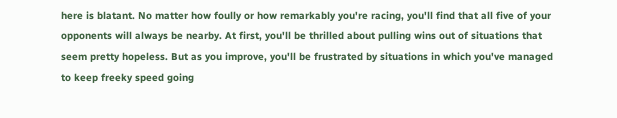here is blatant. No matter how foully or how remarkably you're racing, you'll find that all five of your opponents will always be nearby. At first, you'll be thrilled about pulling wins out of situations that seem pretty hopeless. But as you improve, you'll be frustrated by situations in which you've managed to keep freeky speed going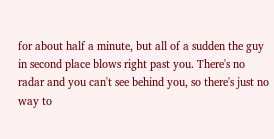for about half a minute, but all of a sudden the guy in second place blows right past you. There's no radar and you can't see behind you, so there's just no way to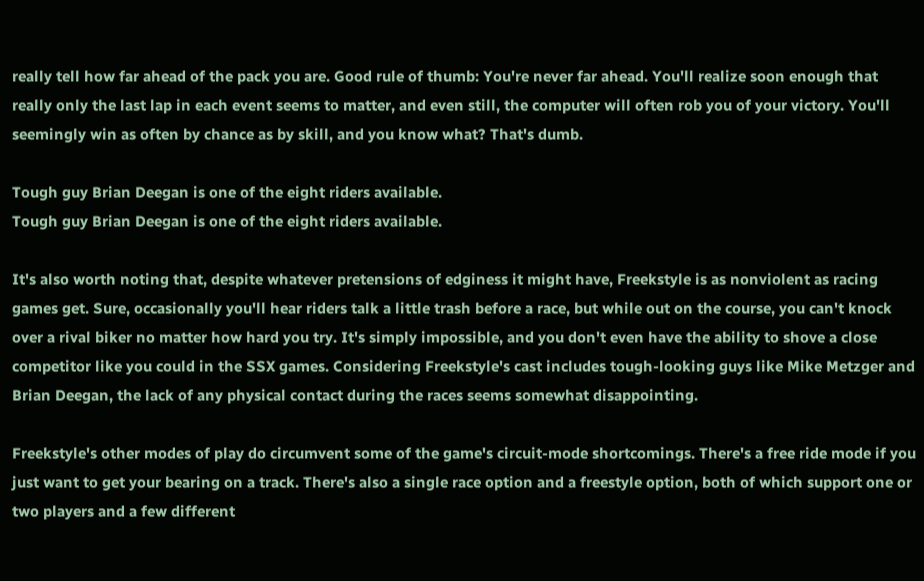really tell how far ahead of the pack you are. Good rule of thumb: You're never far ahead. You'll realize soon enough that really only the last lap in each event seems to matter, and even still, the computer will often rob you of your victory. You'll seemingly win as often by chance as by skill, and you know what? That's dumb.

Tough guy Brian Deegan is one of the eight riders available.
Tough guy Brian Deegan is one of the eight riders available.

It's also worth noting that, despite whatever pretensions of edginess it might have, Freekstyle is as nonviolent as racing games get. Sure, occasionally you'll hear riders talk a little trash before a race, but while out on the course, you can't knock over a rival biker no matter how hard you try. It's simply impossible, and you don't even have the ability to shove a close competitor like you could in the SSX games. Considering Freekstyle's cast includes tough-looking guys like Mike Metzger and Brian Deegan, the lack of any physical contact during the races seems somewhat disappointing.

Freekstyle's other modes of play do circumvent some of the game's circuit-mode shortcomings. There's a free ride mode if you just want to get your bearing on a track. There's also a single race option and a freestyle option, both of which support one or two players and a few different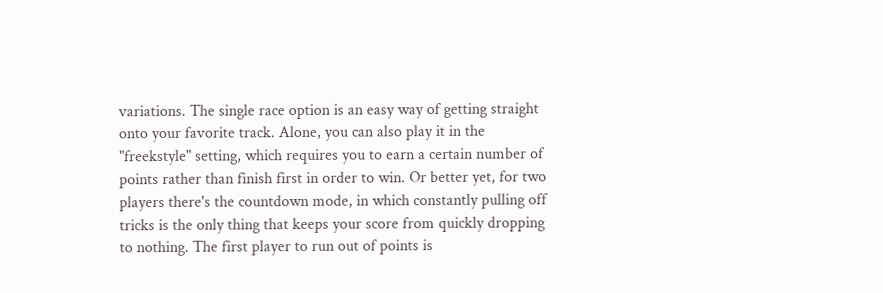variations. The single race option is an easy way of getting straight onto your favorite track. Alone, you can also play it in the "freekstyle" setting, which requires you to earn a certain number of points rather than finish first in order to win. Or better yet, for two players there's the countdown mode, in which constantly pulling off tricks is the only thing that keeps your score from quickly dropping to nothing. The first player to run out of points is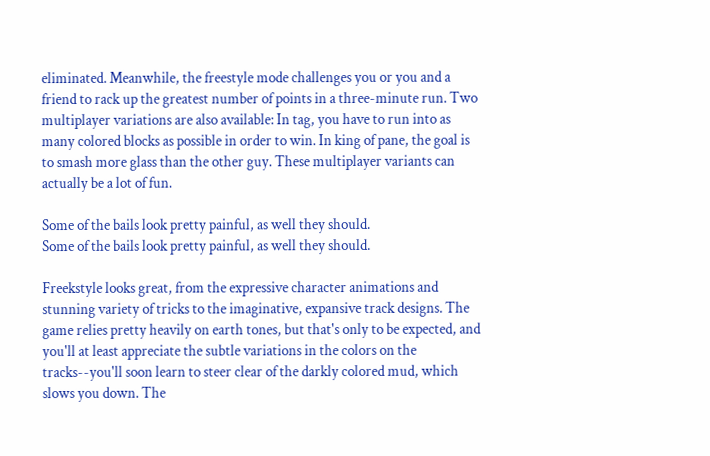eliminated. Meanwhile, the freestyle mode challenges you or you and a friend to rack up the greatest number of points in a three-minute run. Two multiplayer variations are also available: In tag, you have to run into as many colored blocks as possible in order to win. In king of pane, the goal is to smash more glass than the other guy. These multiplayer variants can actually be a lot of fun.

Some of the bails look pretty painful, as well they should.
Some of the bails look pretty painful, as well they should.

Freekstyle looks great, from the expressive character animations and stunning variety of tricks to the imaginative, expansive track designs. The game relies pretty heavily on earth tones, but that's only to be expected, and you'll at least appreciate the subtle variations in the colors on the tracks--you'll soon learn to steer clear of the darkly colored mud, which slows you down. The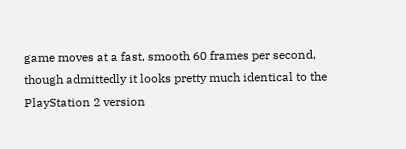game moves at a fast, smooth 60 frames per second, though admittedly it looks pretty much identical to the PlayStation 2 version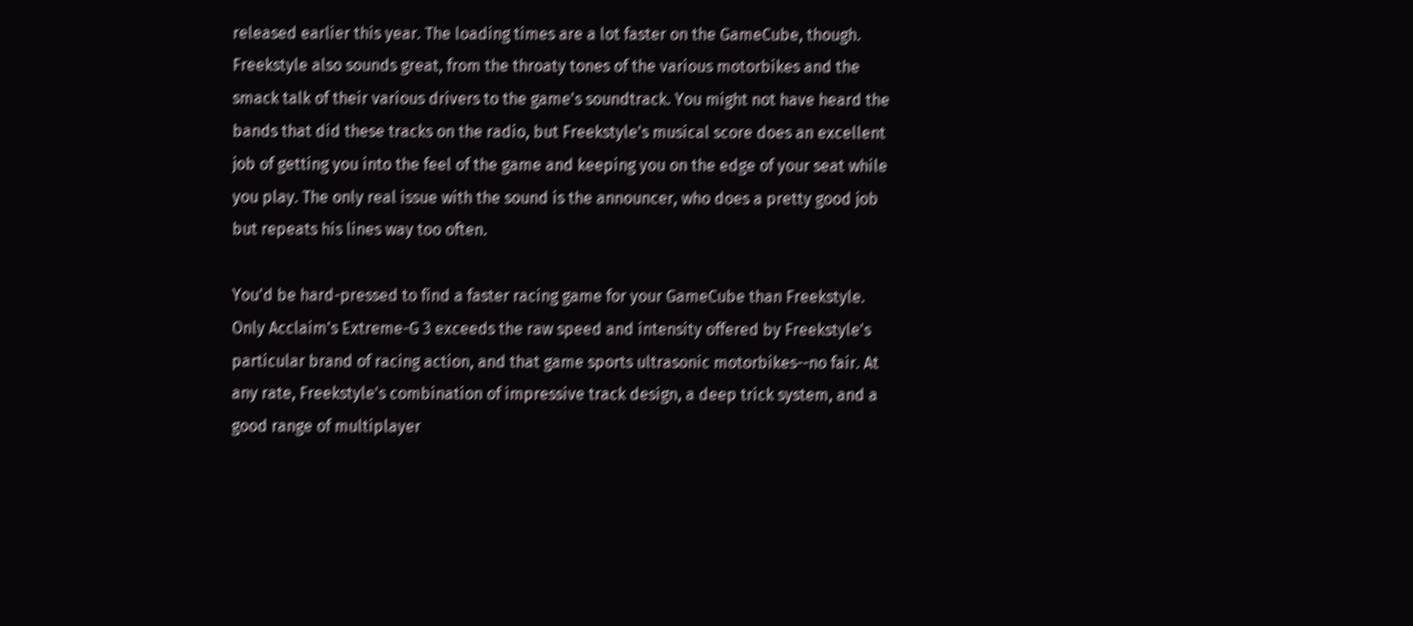released earlier this year. The loading times are a lot faster on the GameCube, though. Freekstyle also sounds great, from the throaty tones of the various motorbikes and the smack talk of their various drivers to the game's soundtrack. You might not have heard the bands that did these tracks on the radio, but Freekstyle's musical score does an excellent job of getting you into the feel of the game and keeping you on the edge of your seat while you play. The only real issue with the sound is the announcer, who does a pretty good job but repeats his lines way too often.

You'd be hard-pressed to find a faster racing game for your GameCube than Freekstyle. Only Acclaim's Extreme-G 3 exceeds the raw speed and intensity offered by Freekstyle's particular brand of racing action, and that game sports ultrasonic motorbikes--no fair. At any rate, Freekstyle's combination of impressive track design, a deep trick system, and a good range of multiplayer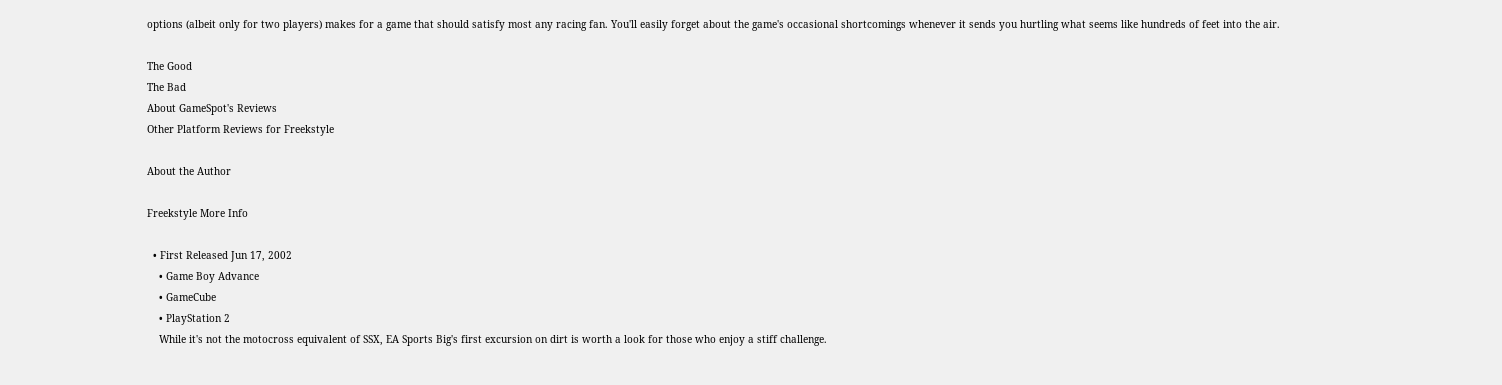options (albeit only for two players) makes for a game that should satisfy most any racing fan. You'll easily forget about the game's occasional shortcomings whenever it sends you hurtling what seems like hundreds of feet into the air.

The Good
The Bad
About GameSpot's Reviews
Other Platform Reviews for Freekstyle

About the Author

Freekstyle More Info

  • First Released Jun 17, 2002
    • Game Boy Advance
    • GameCube
    • PlayStation 2
    While it's not the motocross equivalent of SSX, EA Sports Big's first excursion on dirt is worth a look for those who enjoy a stiff challenge.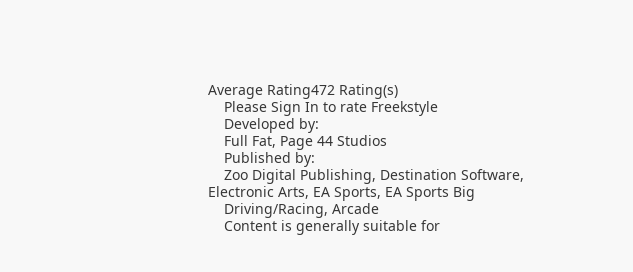Average Rating472 Rating(s)
    Please Sign In to rate Freekstyle
    Developed by:
    Full Fat, Page 44 Studios
    Published by:
    Zoo Digital Publishing, Destination Software, Electronic Arts, EA Sports, EA Sports Big
    Driving/Racing, Arcade
    Content is generally suitable for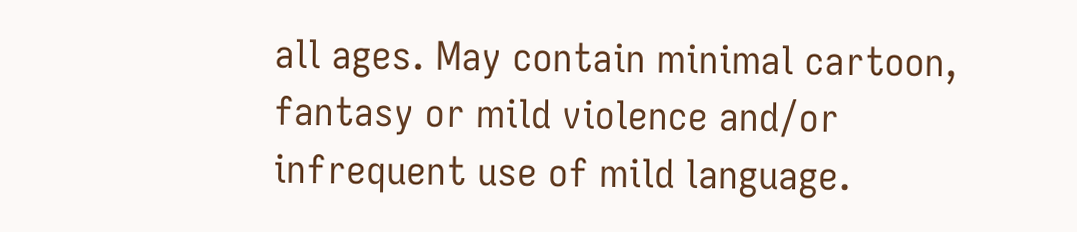all ages. May contain minimal cartoon, fantasy or mild violence and/or infrequent use of mild language.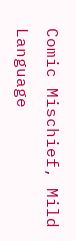Comic Mischief, Mild Language